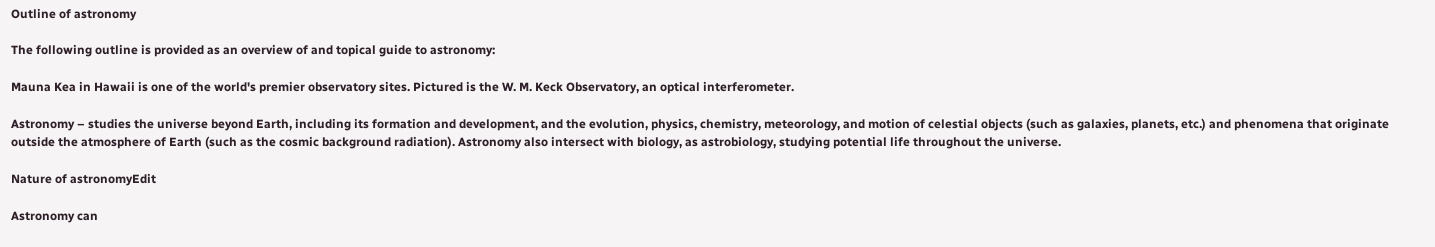Outline of astronomy

The following outline is provided as an overview of and topical guide to astronomy:

Mauna Kea in Hawaii is one of the world's premier observatory sites. Pictured is the W. M. Keck Observatory, an optical interferometer.

Astronomy – studies the universe beyond Earth, including its formation and development, and the evolution, physics, chemistry, meteorology, and motion of celestial objects (such as galaxies, planets, etc.) and phenomena that originate outside the atmosphere of Earth (such as the cosmic background radiation). Astronomy also intersect with biology, as astrobiology, studying potential life throughout the universe.

Nature of astronomyEdit

Astronomy can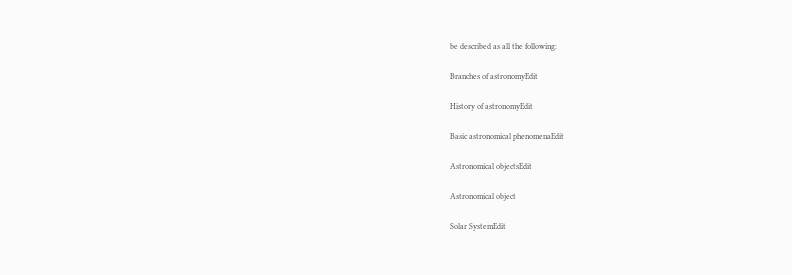be described as all the following:

Branches of astronomyEdit

History of astronomyEdit

Basic astronomical phenomenaEdit

Astronomical objectsEdit

Astronomical object

Solar SystemEdit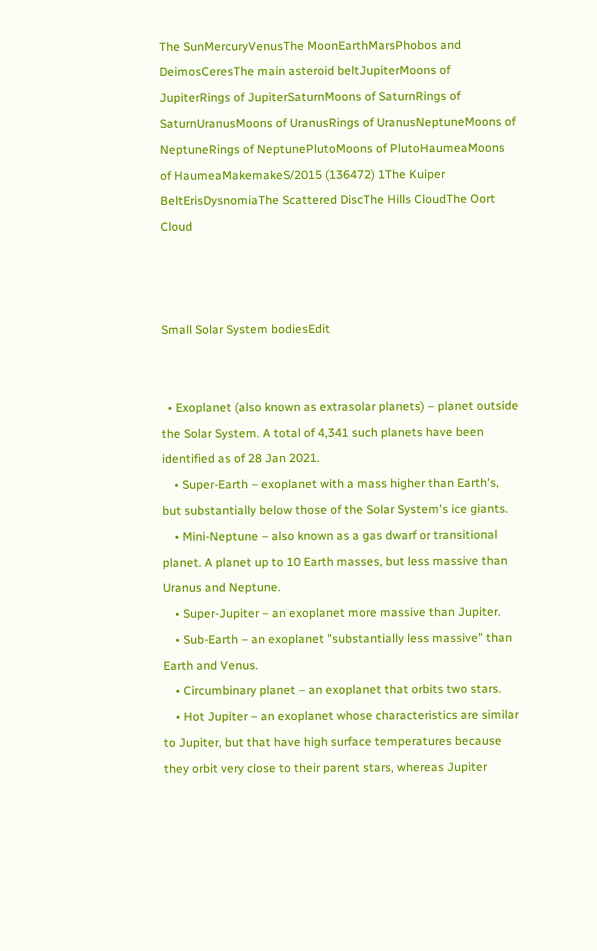The SunMercuryVenusThe MoonEarthMarsPhobos and DeimosCeresThe main asteroid beltJupiterMoons of JupiterRings of JupiterSaturnMoons of SaturnRings of SaturnUranusMoons of UranusRings of UranusNeptuneMoons of NeptuneRings of NeptunePlutoMoons of PlutoHaumeaMoons of HaumeaMakemakeS/2015 (136472) 1The Kuiper BeltErisDysnomiaThe Scattered DiscThe Hills CloudThe Oort Cloud



Small Solar System bodiesEdit


  • Exoplanet (also known as extrasolar planets) – planet outside the Solar System. A total of 4,341 such planets have been identified as of 28 Jan 2021.
    • Super-Earth – exoplanet with a mass higher than Earth's, but substantially below those of the Solar System's ice giants.
    • Mini-Neptune – also known as a gas dwarf or transitional planet. A planet up to 10 Earth masses, but less massive than Uranus and Neptune.
    • Super-Jupiter – an exoplanet more massive than Jupiter.
    • Sub-Earth – an exoplanet "substantially less massive" than Earth and Venus.
    • Circumbinary planet – an exoplanet that orbits two stars.
    • Hot Jupiter – an exoplanet whose characteristics are similar to Jupiter, but that have high surface temperatures because they orbit very close to their parent stars, whereas Jupiter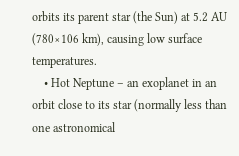orbits its parent star (the Sun) at 5.2 AU (780×106 km), causing low surface temperatures.
    • Hot Neptune – an exoplanet in an orbit close to its star (normally less than one astronomical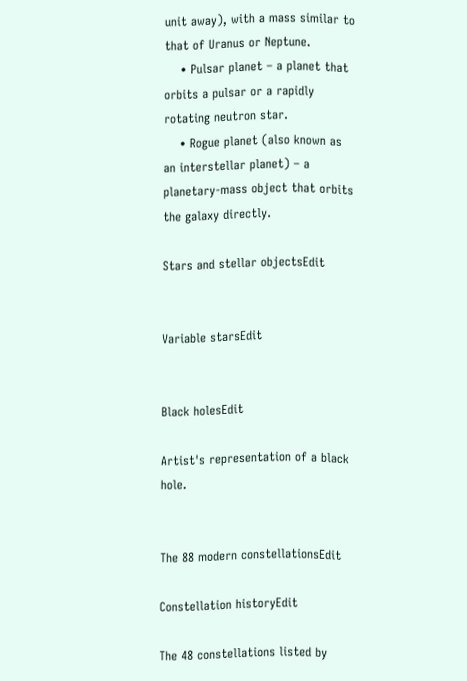unit away), with a mass similar to that of Uranus or Neptune.
    • Pulsar planet – a planet that orbits a pulsar or a rapidly rotating neutron star.
    • Rogue planet (also known as an interstellar planet) – a planetary-mass object that orbits the galaxy directly.

Stars and stellar objectsEdit


Variable starsEdit


Black holesEdit

Artist's representation of a black hole.


The 88 modern constellationsEdit

Constellation historyEdit

The 48 constellations listed by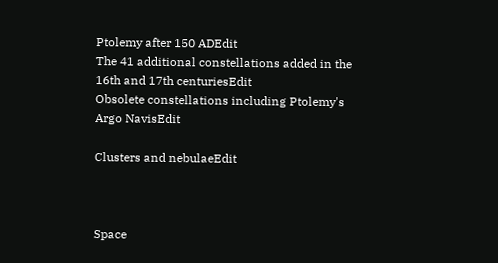Ptolemy after 150 ADEdit
The 41 additional constellations added in the 16th and 17th centuriesEdit
Obsolete constellations including Ptolemy's Argo NavisEdit

Clusters and nebulaeEdit



Space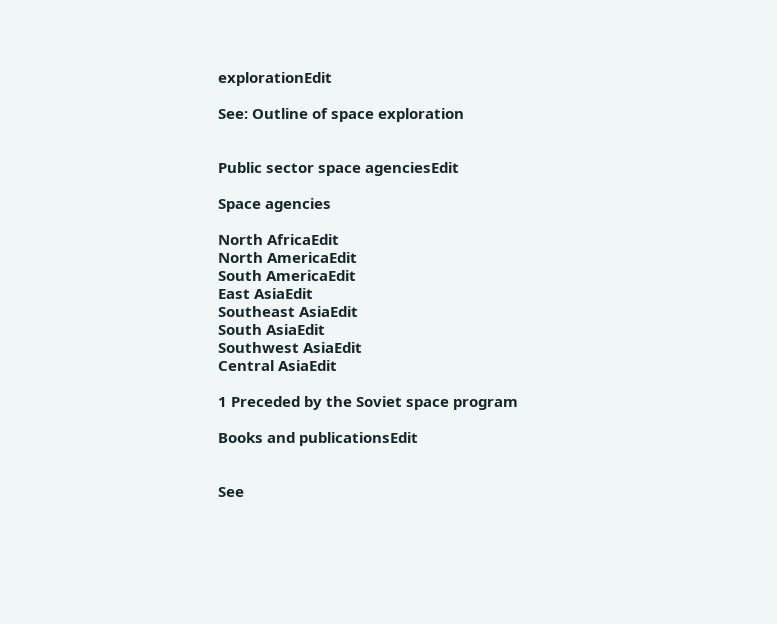explorationEdit

See: Outline of space exploration


Public sector space agenciesEdit

Space agencies

North AfricaEdit
North AmericaEdit
South AmericaEdit
East AsiaEdit
Southeast AsiaEdit
South AsiaEdit
Southwest AsiaEdit
Central AsiaEdit

1 Preceded by the Soviet space program

Books and publicationsEdit


See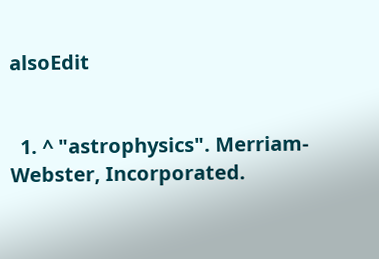alsoEdit


  1. ^ "astrophysics". Merriam-Webster, Incorporated.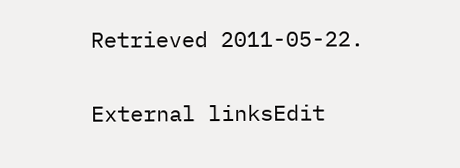Retrieved 2011-05-22.

External linksEdit